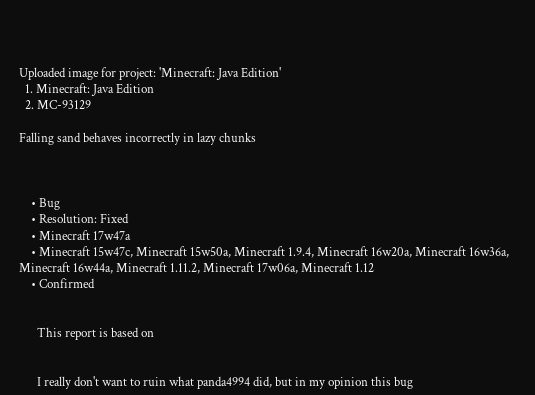Uploaded image for project: 'Minecraft: Java Edition'
  1. Minecraft: Java Edition
  2. MC-93129

Falling sand behaves incorrectly in lazy chunks



    • Bug
    • Resolution: Fixed
    • Minecraft 17w47a
    • Minecraft 15w47c, Minecraft 15w50a, Minecraft 1.9.4, Minecraft 16w20a, Minecraft 16w36a, Minecraft 16w44a, Minecraft 1.11.2, Minecraft 17w06a, Minecraft 1.12
    • Confirmed


      This report is based on


      I really don't want to ruin what panda4994 did, but in my opinion this bug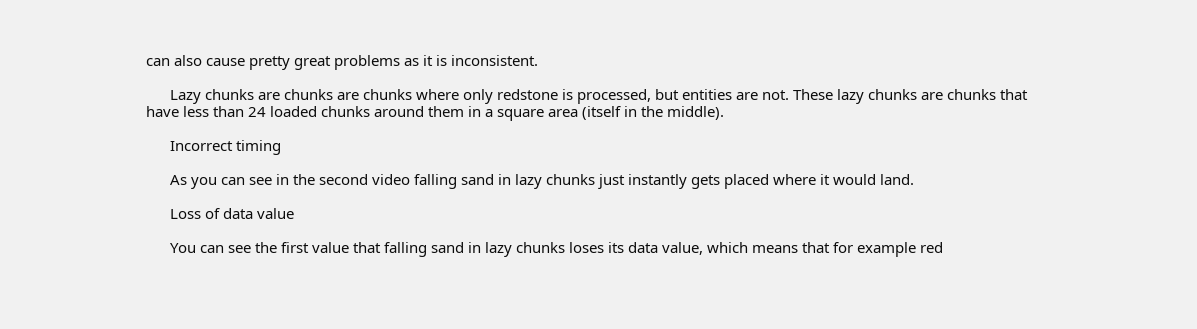can also cause pretty great problems as it is inconsistent.

      Lazy chunks are chunks are chunks where only redstone is processed, but entities are not. These lazy chunks are chunks that have less than 24 loaded chunks around them in a square area (itself in the middle).

      Incorrect timing

      As you can see in the second video falling sand in lazy chunks just instantly gets placed where it would land.

      Loss of data value

      You can see the first value that falling sand in lazy chunks loses its data value, which means that for example red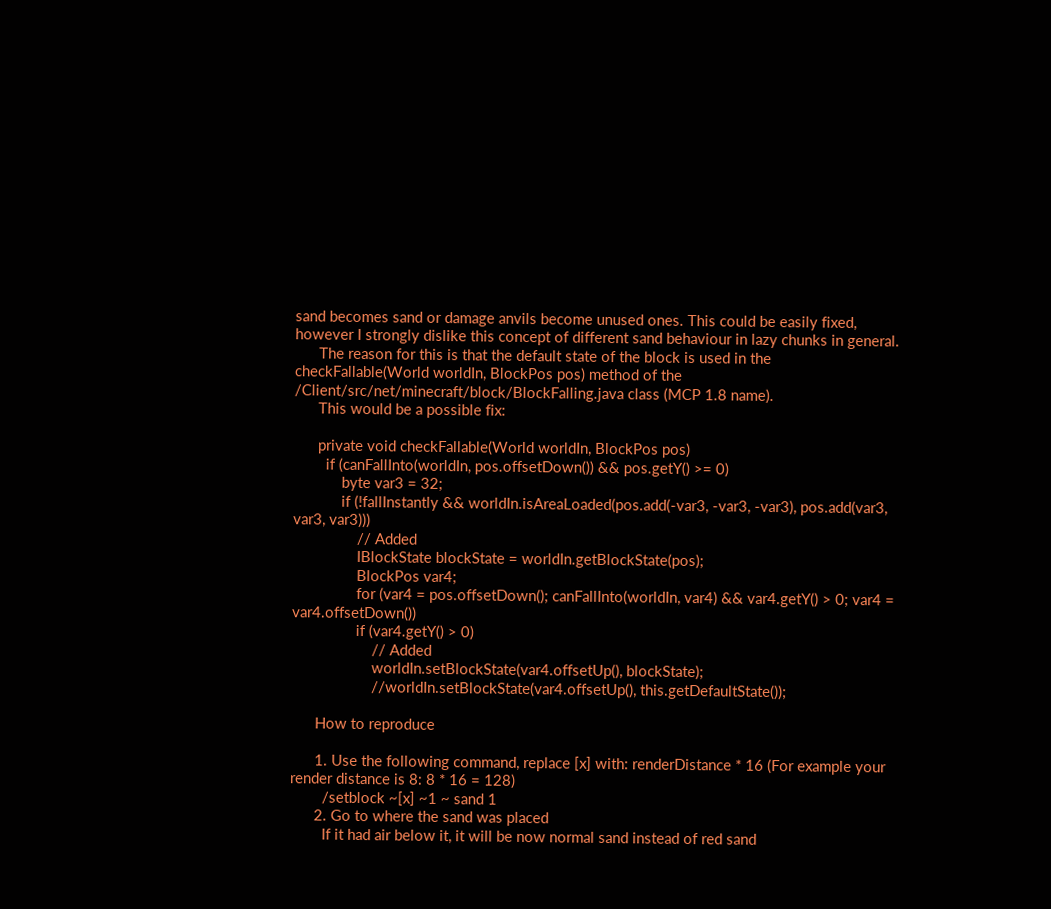sand becomes sand or damage anvils become unused ones. This could be easily fixed, however I strongly dislike this concept of different sand behaviour in lazy chunks in general.
      The reason for this is that the default state of the block is used in the checkFallable(World worldIn, BlockPos pos) method of the /Client/src/net/minecraft/block/BlockFalling.java class (MCP 1.8 name).
      This would be a possible fix:

      private void checkFallable(World worldIn, BlockPos pos)
        if (canFallInto(worldIn, pos.offsetDown()) && pos.getY() >= 0)
            byte var3 = 32;
            if (!fallInstantly && worldIn.isAreaLoaded(pos.add(-var3, -var3, -var3), pos.add(var3, var3, var3)))
                // Added
                IBlockState blockState = worldIn.getBlockState(pos);
                BlockPos var4;
                for (var4 = pos.offsetDown(); canFallInto(worldIn, var4) && var4.getY() > 0; var4 = var4.offsetDown())
                if (var4.getY() > 0)
                    // Added
                    worldIn.setBlockState(var4.offsetUp(), blockState);
                    //worldIn.setBlockState(var4.offsetUp(), this.getDefaultState());

      How to reproduce

      1. Use the following command, replace [x] with: renderDistance * 16 (For example your render distance is 8: 8 * 16 = 128)
        /setblock ~[x] ~1 ~ sand 1
      2. Go to where the sand was placed
        If it had air below it, it will be now normal sand instead of red sand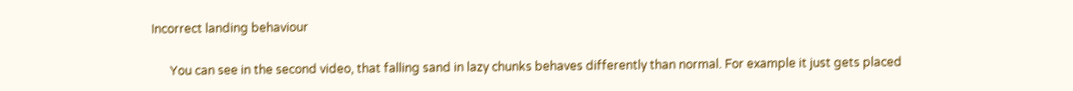Incorrect landing behaviour

      You can see in the second video, that falling sand in lazy chunks behaves differently than normal. For example it just gets placed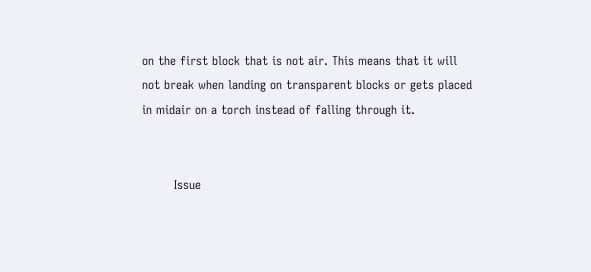on the first block that is not air. This means that it will not break when landing on transparent blocks or gets placed in midair on a torch instead of falling through it.


        Issue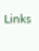Links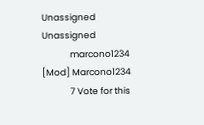Unassigned Unassigned
              marcono1234 [Mod] Marcono1234
              7 Vote for this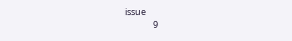issue
              9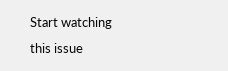Start watching this issue